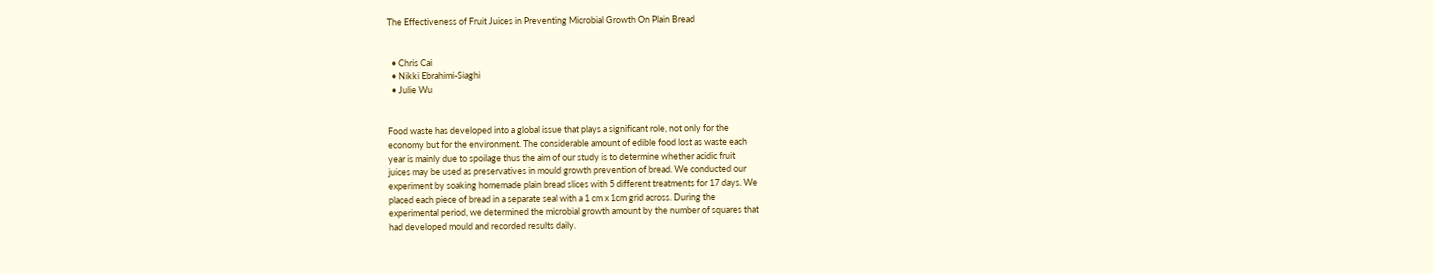The Effectiveness of Fruit Juices in Preventing Microbial Growth On Plain Bread


  • Chris Cai
  • Nikki Ebrahimi-Siaghi
  • Julie Wu


Food waste has developed into a global issue that plays a significant role, not only for the
economy but for the environment. The considerable amount of edible food lost as waste each
year is mainly due to spoilage thus the aim of our study is to determine whether acidic fruit
juices may be used as preservatives in mould growth prevention of bread. We conducted our
experiment by soaking homemade plain bread slices with 5 different treatments for 17 days. We
placed each piece of bread in a separate seal with a 1 cm x 1cm grid across. During the
experimental period, we determined the microbial growth amount by the number of squares that
had developed mould and recorded results daily.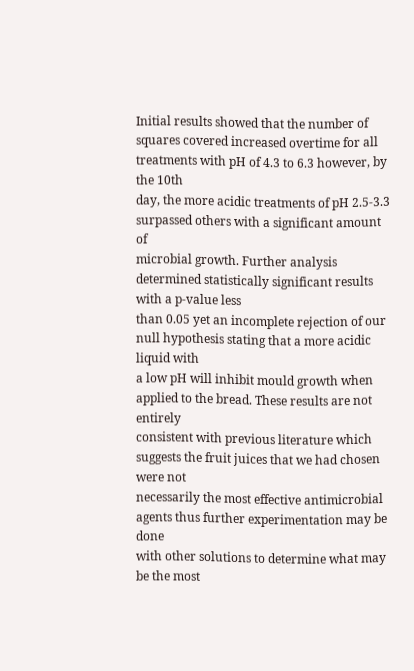Initial results showed that the number of
squares covered increased overtime for all treatments with pH of 4.3 to 6.3 however, by the 10th
day, the more acidic treatments of pH 2.5-3.3 surpassed others with a significant amount of
microbial growth. Further analysis determined statistically significant results with a p-value less
than 0.05 yet an incomplete rejection of our null hypothesis stating that a more acidic liquid with
a low pH will inhibit mould growth when applied to the bread. These results are not entirely
consistent with previous literature which suggests the fruit juices that we had chosen were not
necessarily the most effective antimicrobial agents thus further experimentation may be done
with other solutions to determine what may be the most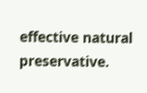effective natural preservative.